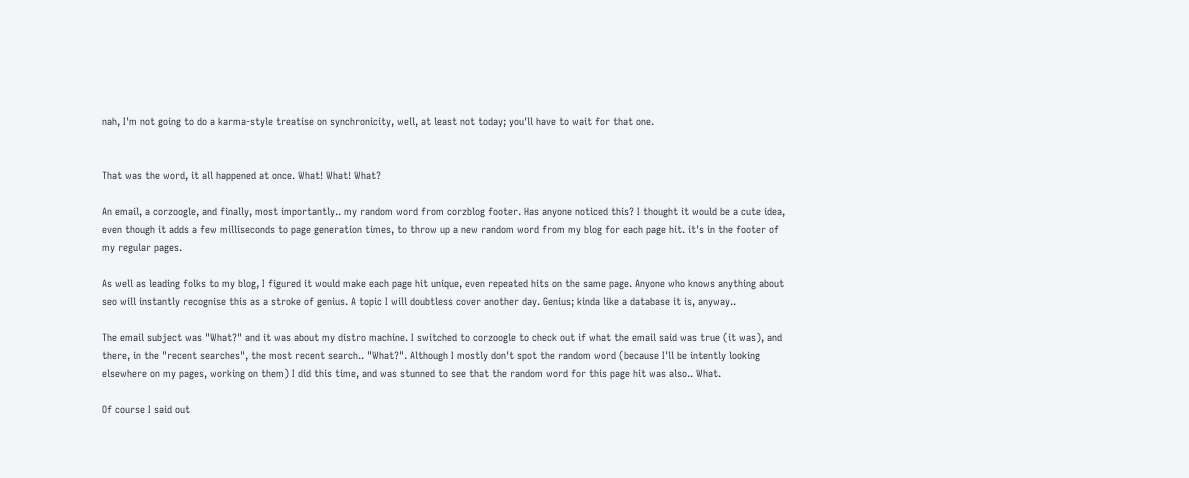nah, I'm not going to do a karma-style treatise on synchronicity, well, at least not today; you'll have to wait for that one.


That was the word, it all happened at once. What! What! What?

An email, a corzoogle, and finally, most importantly.. my random word from corzblog footer. Has anyone noticed this? I thought it would be a cute idea, even though it adds a few milliseconds to page generation times, to throw up a new random word from my blog for each page hit. it's in the footer of my regular pages.

As well as leading folks to my blog, I figured it would make each page hit unique, even repeated hits on the same page. Anyone who knows anything about seo will instantly recognise this as a stroke of genius. A topic I will doubtless cover another day. Genius; kinda like a database it is, anyway..

The email subject was "What?" and it was about my distro machine. I switched to corzoogle to check out if what the email said was true (it was), and there, in the "recent searches", the most recent search.. "What?". Although I mostly don't spot the random word (because I'll be intently looking elsewhere on my pages, working on them) I did this time, and was stunned to see that the random word for this page hit was also.. What.

Of course I said out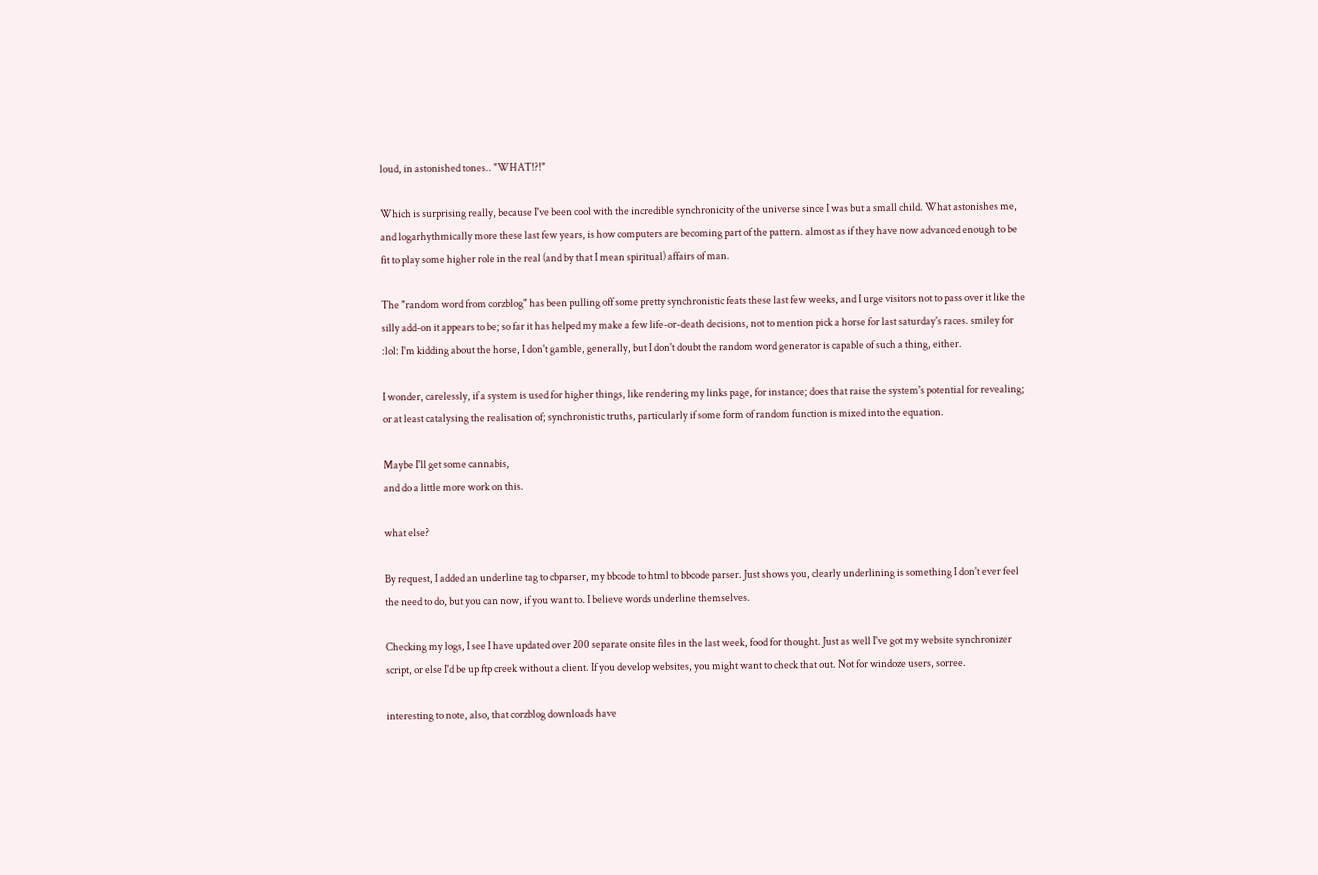loud, in astonished tones.. "WHAT!?!"

Which is surprising really, because I've been cool with the incredible synchronicity of the universe since I was but a small child. What astonishes me, and logarhythmically more these last few years, is how computers are becoming part of the pattern. almost as if they have now advanced enough to be fit to play some higher role in the real (and by that I mean spiritual) affairs of man.

The "random word from corzblog" has been pulling off some pretty synchronistic feats these last few weeks, and I urge visitors not to pass over it like the silly add-on it appears to be; so far it has helped my make a few life-or-death decisions, not to mention pick a horse for last saturday's races. smiley for :lol: I'm kidding about the horse, I don't gamble, generally, but I don't doubt the random word generator is capable of such a thing, either.

I wonder, carelessly, if a system is used for higher things, like rendering my links page, for instance; does that raise the system's potential for revealing; or at least catalysing the realisation of; synchronistic truths, particularly if some form of random function is mixed into the equation.

Maybe I'll get some cannabis,
and do a little more work on this.

what else?

By request, I added an underline tag to cbparser, my bbcode to html to bbcode parser. Just shows you, clearly underlining is something I don't ever feel the need to do, but you can now, if you want to. I believe words underline themselves.

Checking my logs, I see I have updated over 200 separate onsite files in the last week, food for thought. Just as well I've got my website synchronizer script, or else I'd be up ftp creek without a client. If you develop websites, you might want to check that out. Not for windoze users, sorree.

interesting to note, also, that corzblog downloads have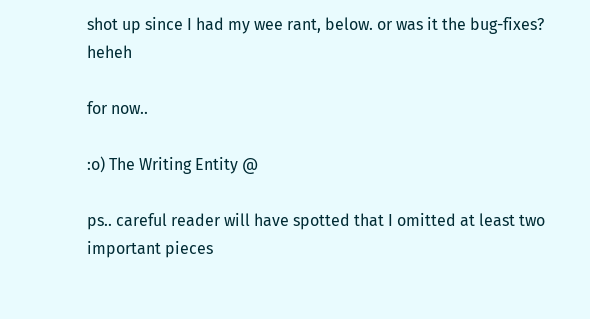shot up since I had my wee rant, below. or was it the bug-fixes? heheh

for now..

:o) The Writing Entity @

ps.. careful reader will have spotted that I omitted at least two important pieces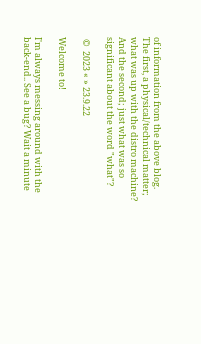of information from the above blog. The first, a physical/technical matter; what was up with the distro machine? And the second; just what was so significant about the word "what"?

 ©  2023 « » 23.9.22

Welcome to!

I'm always messing around with the back-end.. See a bug? Wait a minute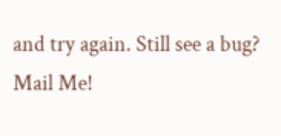and try again. Still see a bug? Mail Me!